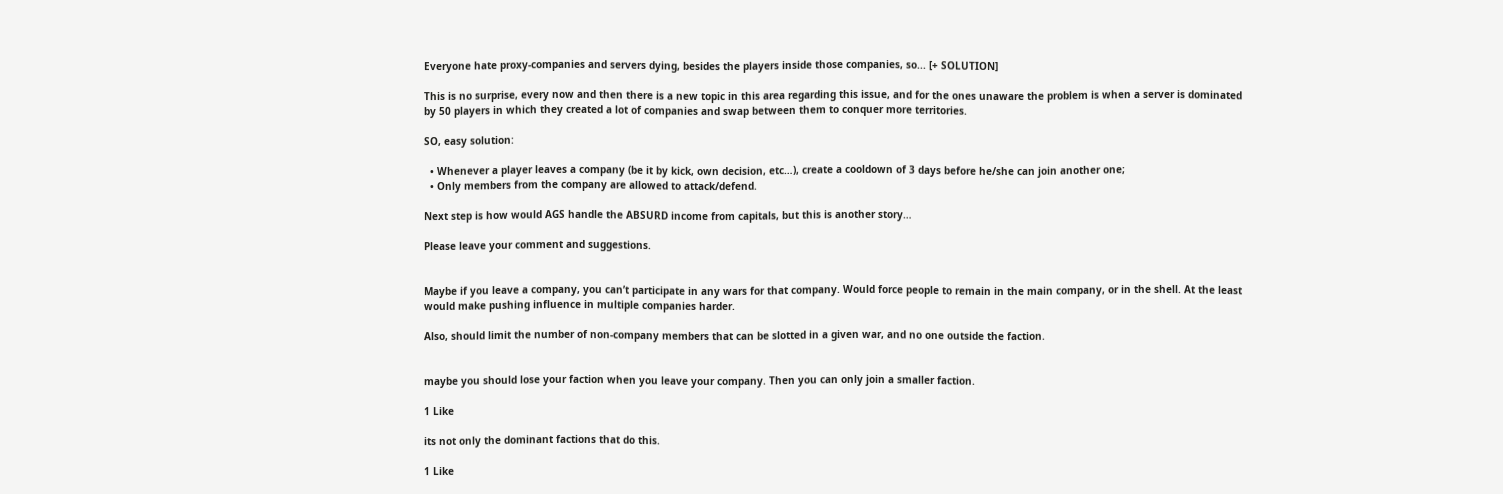Everyone hate proxy-companies and servers dying, besides the players inside those companies, so... [+ SOLUTION]

This is no surprise, every now and then there is a new topic in this area regarding this issue, and for the ones unaware the problem is when a server is dominated by 50 players in which they created a lot of companies and swap between them to conquer more territories.

SO, easy solution:

  • Whenever a player leaves a company (be it by kick, own decision, etc…), create a cooldown of 3 days before he/she can join another one;
  • Only members from the company are allowed to attack/defend.

Next step is how would AGS handle the ABSURD income from capitals, but this is another story…

Please leave your comment and suggestions.


Maybe if you leave a company, you can’t participate in any wars for that company. Would force people to remain in the main company, or in the shell. At the least would make pushing influence in multiple companies harder.

Also, should limit the number of non-company members that can be slotted in a given war, and no one outside the faction.


maybe you should lose your faction when you leave your company. Then you can only join a smaller faction.

1 Like

its not only the dominant factions that do this.

1 Like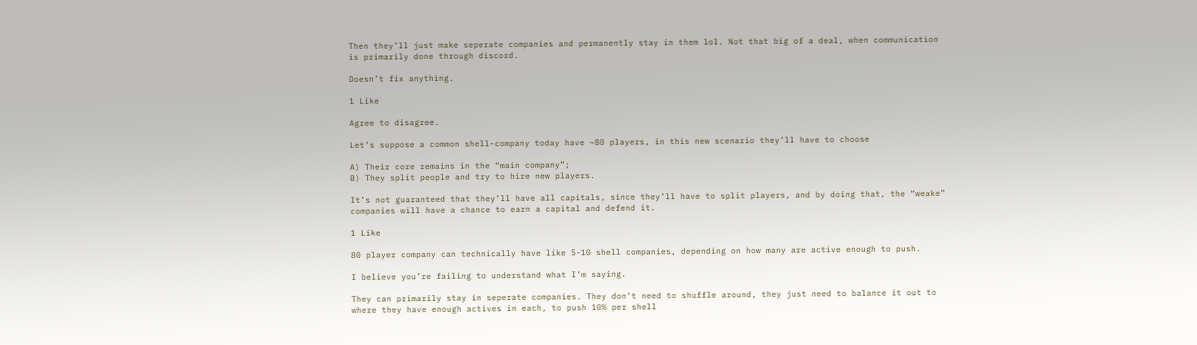Then they’ll just make seperate companies and permanently stay in them lol. Not that big of a deal, when communication is primarily done through discord.

Doesn’t fix anything.

1 Like

Agree to disagree.

Let’s suppose a common shell-company today have ~80 players, in this new scenario they’ll have to choose

A) Their core remains in the “main company”;
B) They split people and try to hire new players.

It’s not guaranteed that they’ll have all capitals, since they’ll have to split players, and by doing that, the “weake” companies will have a chance to earn a capital and defend it.

1 Like

80 player company can technically have like 5-10 shell companies, depending on how many are active enough to push.

I believe you’re failing to understand what I’m saying.

They can primarily stay in seperate companies. They don’t need to shuffle around, they just need to balance it out to where they have enough actives in each, to push 10% per shell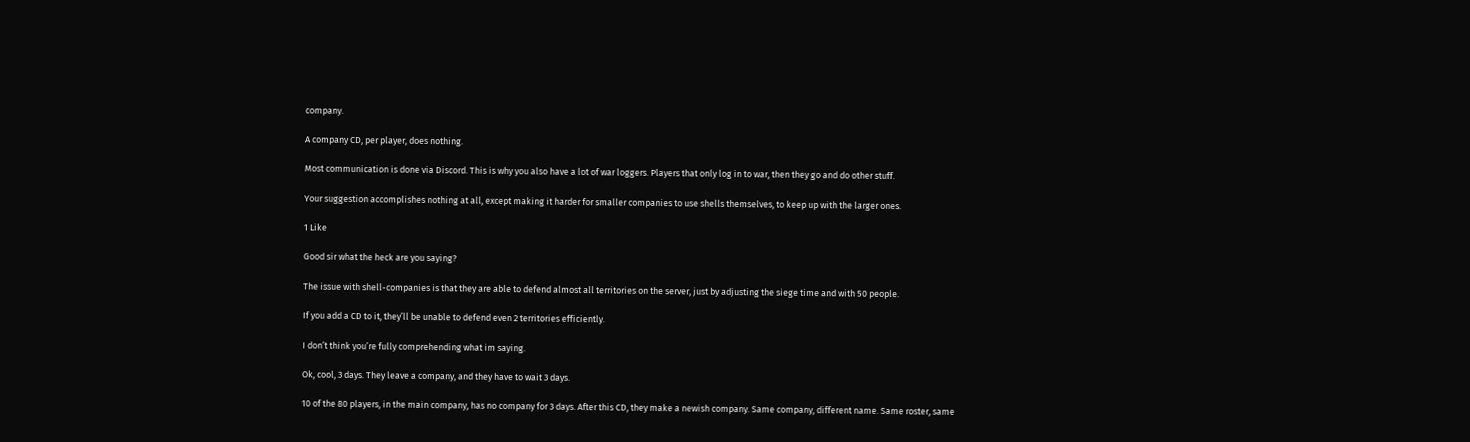company.

A company CD, per player, does nothing.

Most communication is done via Discord. This is why you also have a lot of war loggers. Players that only log in to war, then they go and do other stuff.

Your suggestion accomplishes nothing at all, except making it harder for smaller companies to use shells themselves, to keep up with the larger ones.

1 Like

Good sir what the heck are you saying?

The issue with shell-companies is that they are able to defend almost all territories on the server, just by adjusting the siege time and with 50 people.

If you add a CD to it, they’ll be unable to defend even 2 territories efficiently.

I don’t think you’re fully comprehending what im saying.

Ok, cool, 3 days. They leave a company, and they have to wait 3 days.

10 of the 80 players, in the main company, has no company for 3 days. After this CD, they make a newish company. Same company, different name. Same roster, same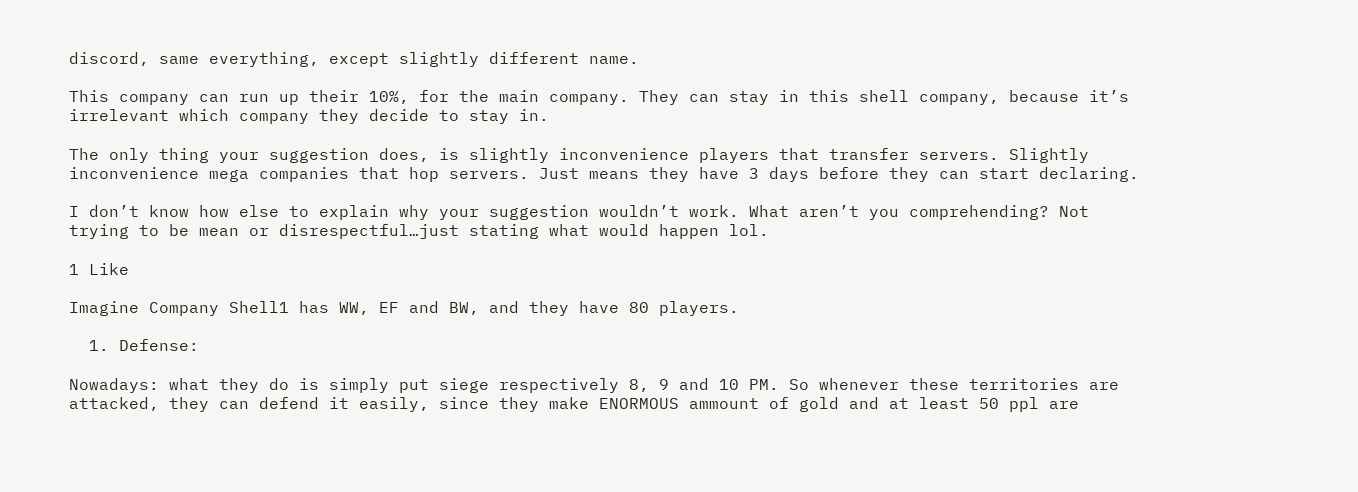discord, same everything, except slightly different name.

This company can run up their 10%, for the main company. They can stay in this shell company, because it’s irrelevant which company they decide to stay in.

The only thing your suggestion does, is slightly inconvenience players that transfer servers. Slightly inconvenience mega companies that hop servers. Just means they have 3 days before they can start declaring.

I don’t know how else to explain why your suggestion wouldn’t work. What aren’t you comprehending? Not trying to be mean or disrespectful…just stating what would happen lol.

1 Like

Imagine Company Shell1 has WW, EF and BW, and they have 80 players.

  1. Defense:

Nowadays: what they do is simply put siege respectively 8, 9 and 10 PM. So whenever these territories are attacked, they can defend it easily, since they make ENORMOUS ammount of gold and at least 50 ppl are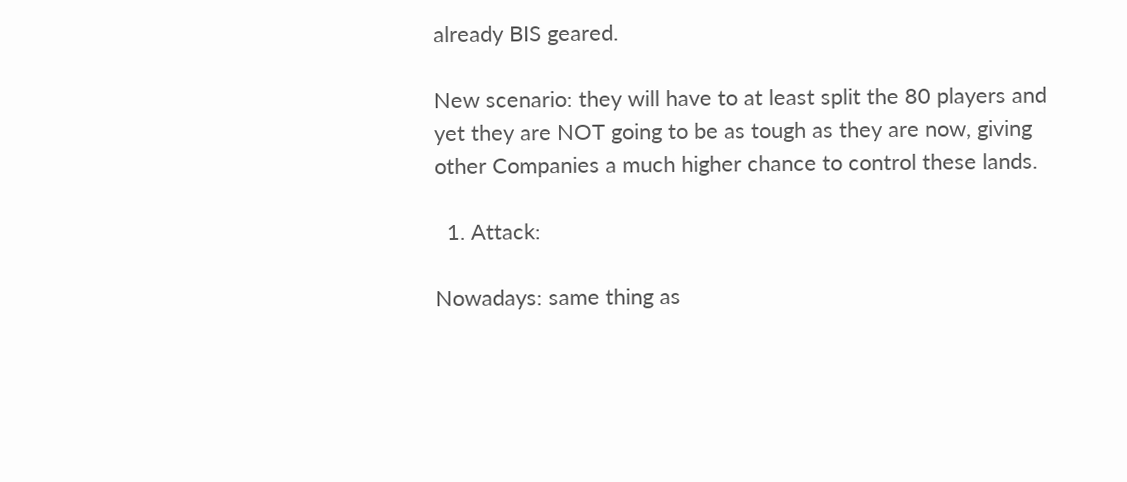already BIS geared.

New scenario: they will have to at least split the 80 players and yet they are NOT going to be as tough as they are now, giving other Companies a much higher chance to control these lands.

  1. Attack:

Nowadays: same thing as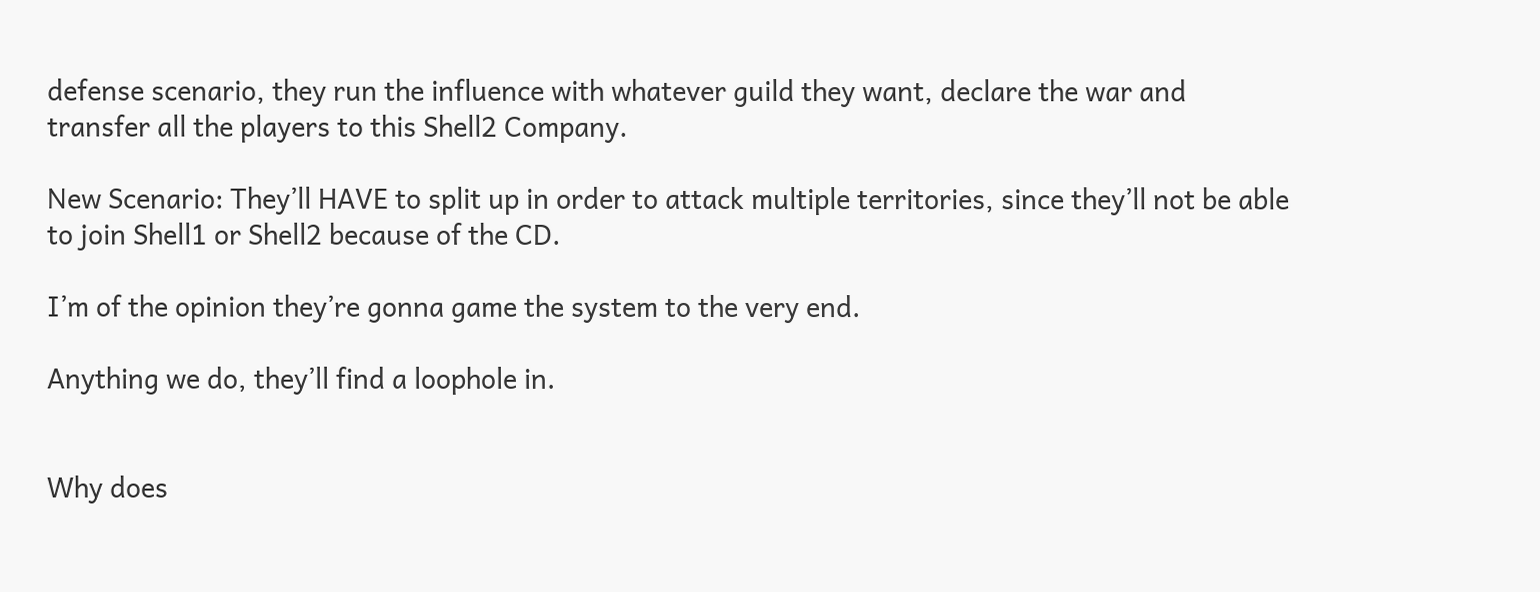defense scenario, they run the influence with whatever guild they want, declare the war and transfer all the players to this Shell2 Company.

New Scenario: They’ll HAVE to split up in order to attack multiple territories, since they’ll not be able to join Shell1 or Shell2 because of the CD.

I’m of the opinion they’re gonna game the system to the very end.

Anything we do, they’ll find a loophole in.


Why does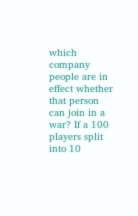which company people are in effect whether that person can join in a war? If a 100 players split into 10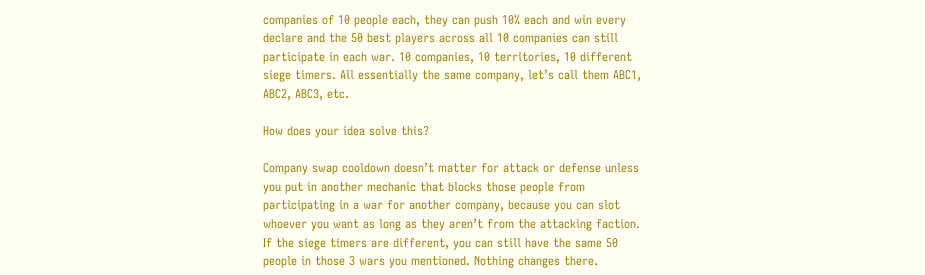companies of 10 people each, they can push 10% each and win every declare and the 50 best players across all 10 companies can still participate in each war. 10 companies, 10 territories, 10 different siege timers. All essentially the same company, let’s call them ABC1, ABC2, ABC3, etc.

How does your idea solve this?

Company swap cooldown doesn’t matter for attack or defense unless you put in another mechanic that blocks those people from participating in a war for another company, because you can slot whoever you want as long as they aren’t from the attacking faction. If the siege timers are different, you can still have the same 50 people in those 3 wars you mentioned. Nothing changes there.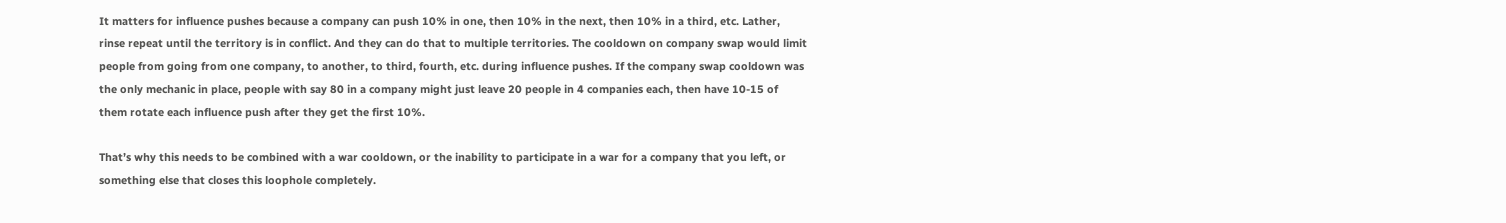It matters for influence pushes because a company can push 10% in one, then 10% in the next, then 10% in a third, etc. Lather, rinse repeat until the territory is in conflict. And they can do that to multiple territories. The cooldown on company swap would limit people from going from one company, to another, to third, fourth, etc. during influence pushes. If the company swap cooldown was the only mechanic in place, people with say 80 in a company might just leave 20 people in 4 companies each, then have 10-15 of them rotate each influence push after they get the first 10%.

That’s why this needs to be combined with a war cooldown, or the inability to participate in a war for a company that you left, or something else that closes this loophole completely.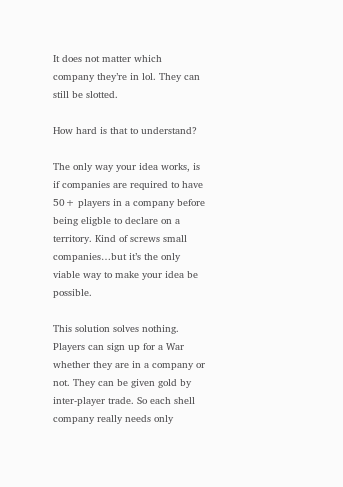It does not matter which company they’re in lol. They can still be slotted.

How hard is that to understand?

The only way your idea works, is if companies are required to have 50+ players in a company before being eligble to declare on a territory. Kind of screws small companies…but it’s the only viable way to make your idea be possible.

This solution solves nothing. Players can sign up for a War whether they are in a company or not. They can be given gold by inter-player trade. So each shell company really needs only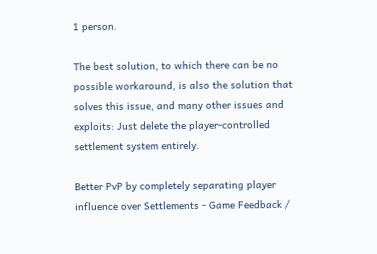1 person.

The best solution, to which there can be no possible workaround, is also the solution that solves this issue, and many other issues and exploits: Just delete the player-controlled settlement system entirely.

Better PvP by completely separating player influence over Settlements - Game Feedback /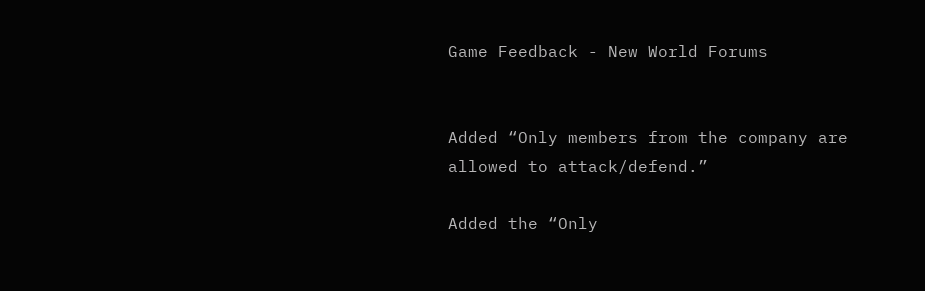Game Feedback - New World Forums


Added “Only members from the company are allowed to attack/defend.”

Added the “Only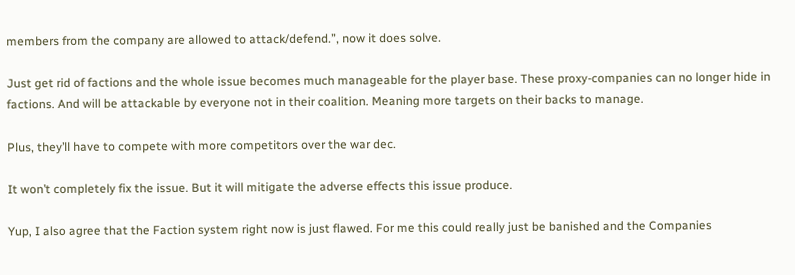members from the company are allowed to attack/defend.”, now it does solve.

Just get rid of factions and the whole issue becomes much manageable for the player base. These proxy-companies can no longer hide in factions. And will be attackable by everyone not in their coalition. Meaning more targets on their backs to manage.

Plus, they’ll have to compete with more competitors over the war dec.

It won’t completely fix the issue. But it will mitigate the adverse effects this issue produce.

Yup, I also agree that the Faction system right now is just flawed. For me this could really just be banished and the Companies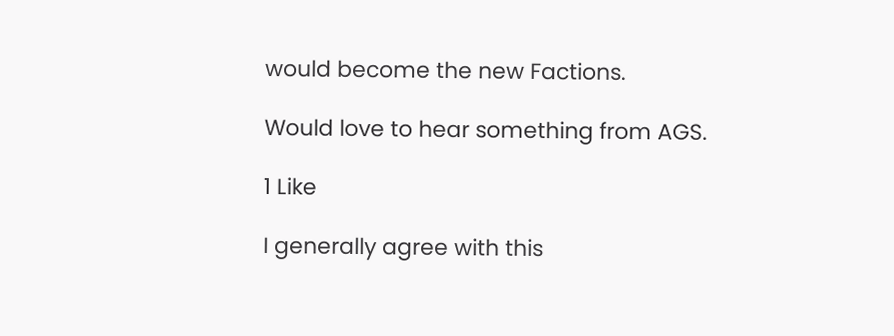would become the new Factions.

Would love to hear something from AGS.

1 Like

I generally agree with this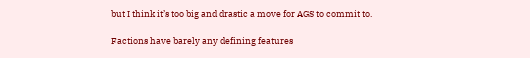but I think it’s too big and drastic a move for AGS to commit to.

Factions have barely any defining features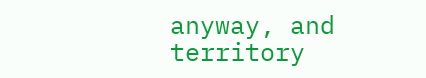anyway, and territory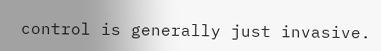control is generally just invasive.